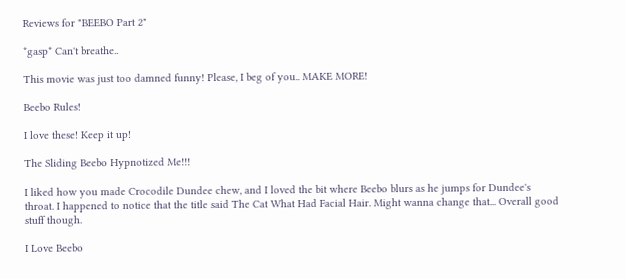Reviews for "BEEBO Part 2"

*gasp* Can't breathe..

This movie was just too damned funny! Please, I beg of you.. MAKE MORE!

Beebo Rules!

I love these! Keep it up!

The Sliding Beebo Hypnotized Me!!!

I liked how you made Crocodile Dundee chew, and I loved the bit where Beebo blurs as he jumps for Dundee's throat. I happened to notice that the title said The Cat What Had Facial Hair. Might wanna change that... Overall good stuff though.

I Love Beebo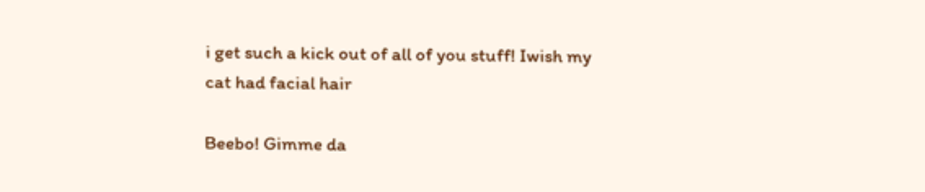i get such a kick out of all of you stuff! Iwish my cat had facial hair

Beebo! Gimme da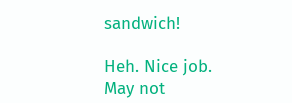sandwich!

Heh. Nice job. May not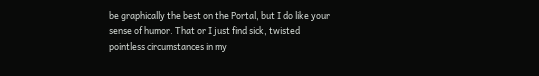be graphically the best on the Portal, but I do like your sense of humor. That or I just find sick, twisted pointless circumstances in my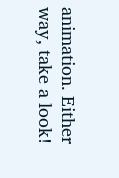animation. Either way, take a look!